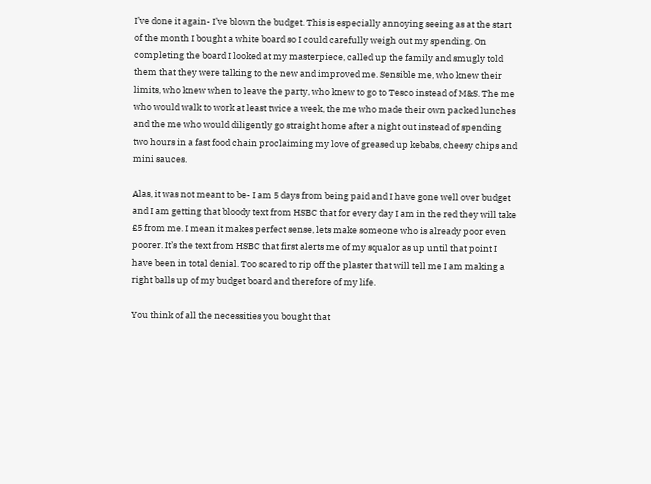I’ve done it again- I’ve blown the budget. This is especially annoying seeing as at the start of the month I bought a white board so I could carefully weigh out my spending. On completing the board I looked at my masterpiece, called up the family and smugly told them that they were talking to the new and improved me. Sensible me, who knew their limits, who knew when to leave the party, who knew to go to Tesco instead of M&S. The me who would walk to work at least twice a week, the me who made their own packed lunches and the me who would diligently go straight home after a night out instead of spending two hours in a fast food chain proclaiming my love of greased up kebabs, cheesy chips and mini sauces.

Alas, it was not meant to be- I am 5 days from being paid and I have gone well over budget and I am getting that bloody text from HSBC that for every day I am in the red they will take £5 from me. I mean it makes perfect sense, lets make someone who is already poor even poorer. It’s the text from HSBC that first alerts me of my squalor as up until that point I have been in total denial. Too scared to rip off the plaster that will tell me I am making a right balls up of my budget board and therefore of my life.

You think of all the necessities you bought that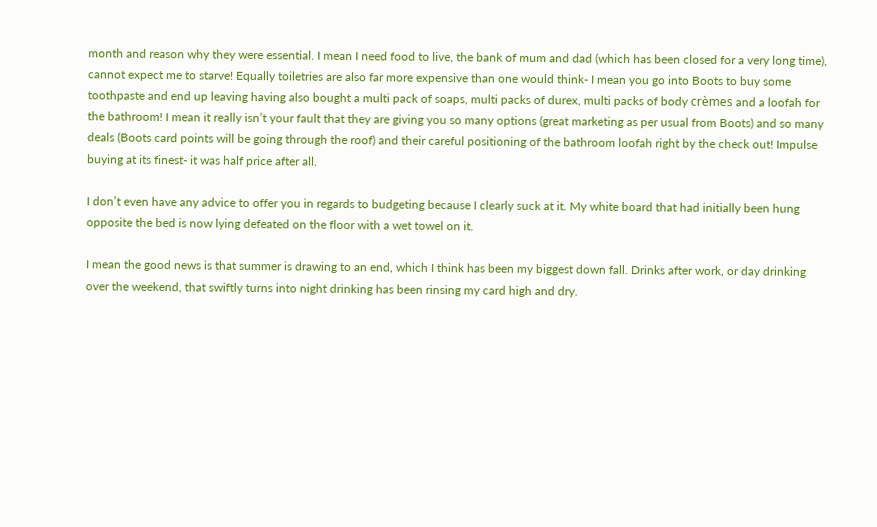month and reason why they were essential. I mean I need food to live, the bank of mum and dad (which has been closed for a very long time), cannot expect me to starve! Equally toiletries are also far more expensive than one would think- I mean you go into Boots to buy some toothpaste and end up leaving having also bought a multi pack of soaps, multi packs of durex, multi packs of body crèmes and a loofah for the bathroom! I mean it really isn’t your fault that they are giving you so many options (great marketing as per usual from Boots) and so many deals (Boots card points will be going through the roof) and their careful positioning of the bathroom loofah right by the check out! Impulse buying at its finest- it was half price after all.

I don’t even have any advice to offer you in regards to budgeting because I clearly suck at it. My white board that had initially been hung opposite the bed is now lying defeated on the floor with a wet towel on it.

I mean the good news is that summer is drawing to an end, which I think has been my biggest down fall. Drinks after work, or day drinking over the weekend, that swiftly turns into night drinking has been rinsing my card high and dry.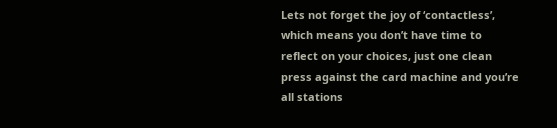Lets not forget the joy of ‘contactless’, which means you don’t have time to reflect on your choices, just one clean press against the card machine and you’re all stations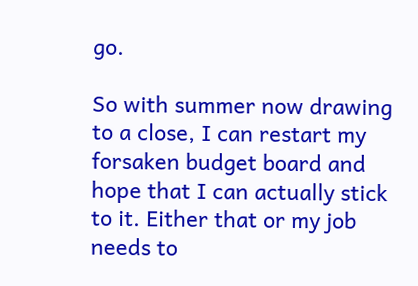go.

So with summer now drawing to a close, I can restart my forsaken budget board and hope that I can actually stick to it. Either that or my job needs to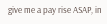give me a pay rise ASAP, in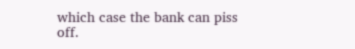which case the bank can piss off.